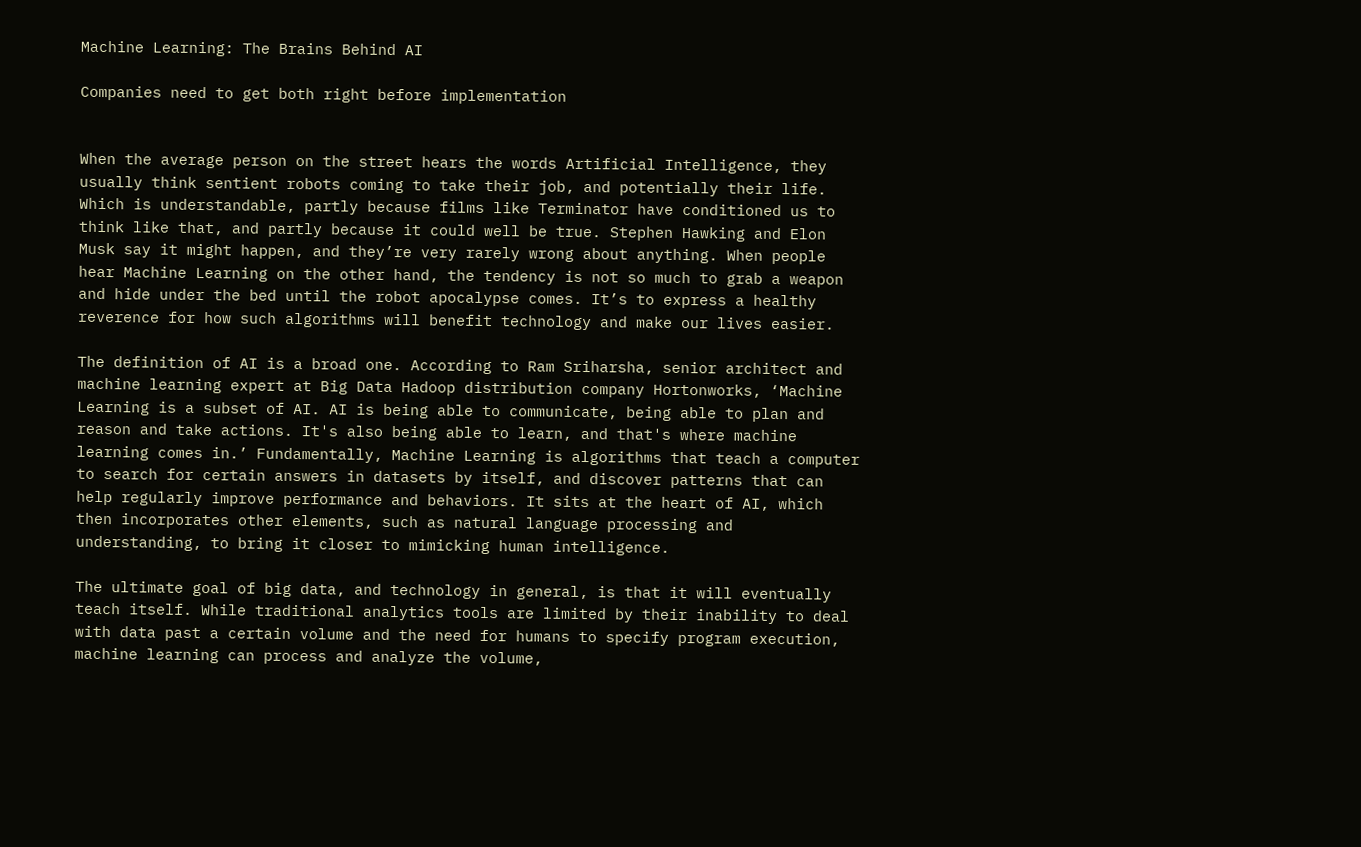Machine Learning: The Brains Behind AI

Companies need to get both right before implementation


When the average person on the street hears the words Artificial Intelligence, they usually think sentient robots coming to take their job, and potentially their life. Which is understandable, partly because films like Terminator have conditioned us to think like that, and partly because it could well be true. Stephen Hawking and Elon Musk say it might happen, and they’re very rarely wrong about anything. When people hear Machine Learning on the other hand, the tendency is not so much to grab a weapon and hide under the bed until the robot apocalypse comes. It’s to express a healthy reverence for how such algorithms will benefit technology and make our lives easier.

The definition of AI is a broad one. According to Ram Sriharsha, senior architect and machine learning expert at Big Data Hadoop distribution company Hortonworks, ‘Machine Learning is a subset of AI. AI is being able to communicate, being able to plan and reason and take actions. It's also being able to learn, and that's where machine learning comes in.’ Fundamentally, Machine Learning is algorithms that teach a computer to search for certain answers in datasets by itself, and discover patterns that can help regularly improve performance and behaviors. It sits at the heart of AI, which then incorporates other elements, such as natural language processing and understanding, to bring it closer to mimicking human intelligence.

The ultimate goal of big data, and technology in general, is that it will eventually teach itself. While traditional analytics tools are limited by their inability to deal with data past a certain volume and the need for humans to specify program execution, machine learning can process and analyze the volume,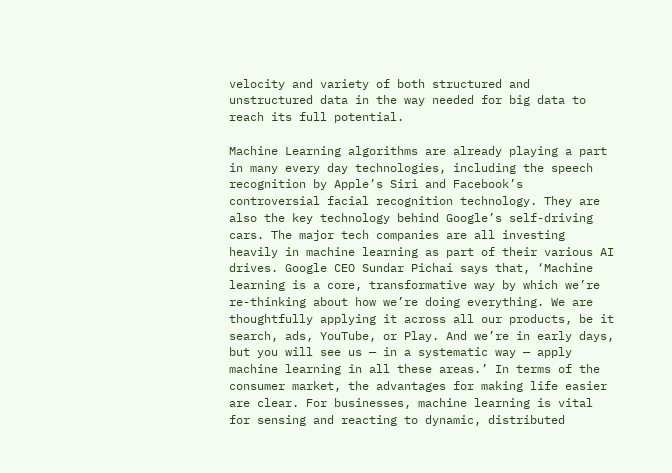velocity and variety of both structured and unstructured data in the way needed for big data to reach its full potential.

Machine Learning algorithms are already playing a part in many every day technologies, including the speech recognition by Apple’s Siri and Facebook’s controversial facial recognition technology. They are also the key technology behind Google’s self-driving cars. The major tech companies are all investing heavily in machine learning as part of their various AI drives. Google CEO Sundar Pichai says that, ‘Machine learning is a core, transformative way by which we’re re-thinking about how we’re doing everything. We are thoughtfully applying it across all our products, be it search, ads, YouTube, or Play. And we’re in early days, but you will see us — in a systematic way — apply machine learning in all these areas.’ In terms of the consumer market, the advantages for making life easier are clear. For businesses, machine learning is vital for sensing and reacting to dynamic, distributed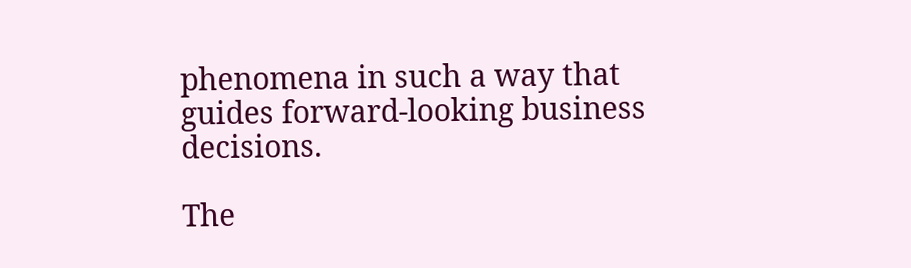phenomena in such a way that guides forward-looking business decisions.

The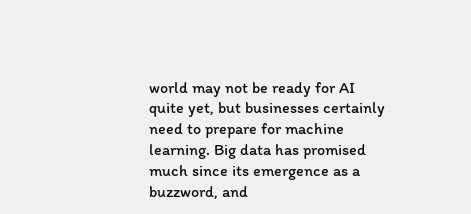world may not be ready for AI quite yet, but businesses certainly need to prepare for machine learning. Big data has promised much since its emergence as a buzzword, and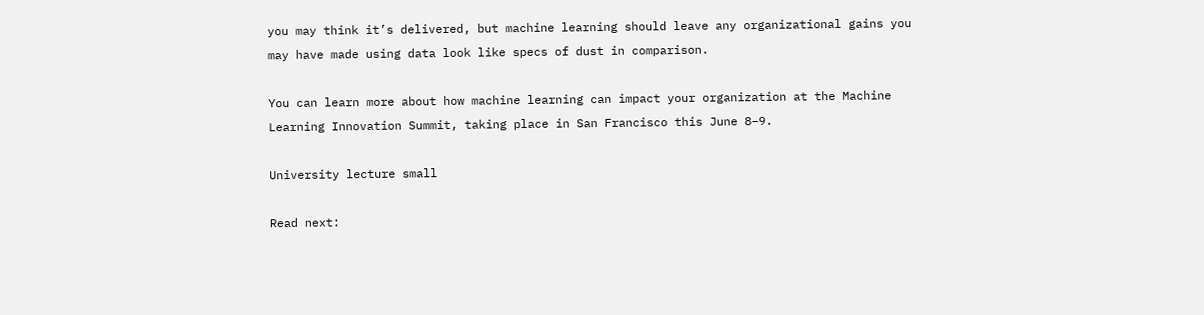you may think it’s delivered, but machine learning should leave any organizational gains you may have made using data look like specs of dust in comparison.

You can learn more about how machine learning can impact your organization at the Machine Learning Innovation Summit, taking place in San Francisco this June 8–9.

University lecture small

Read next: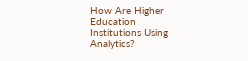How Are Higher Education Institutions Using Analytics?